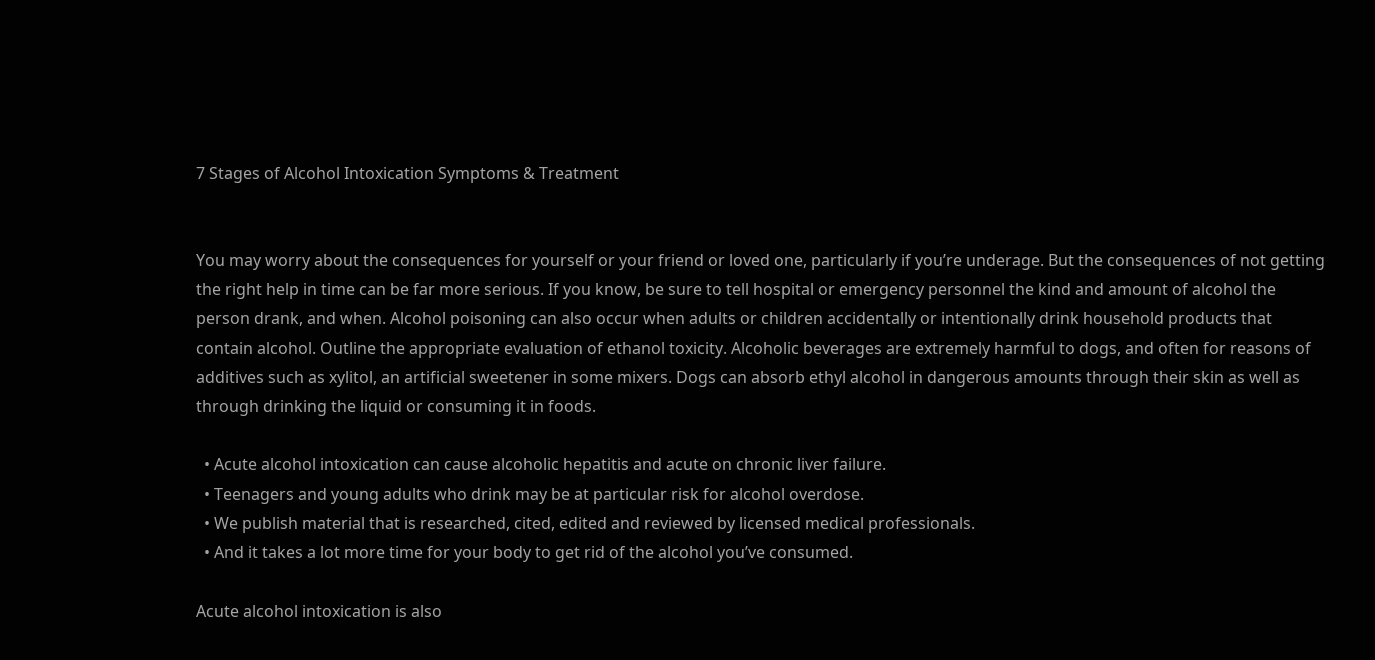7 Stages of Alcohol Intoxication Symptoms & Treatment


You may worry about the consequences for yourself or your friend or loved one, particularly if you’re underage. But the consequences of not getting the right help in time can be far more serious. If you know, be sure to tell hospital or emergency personnel the kind and amount of alcohol the person drank, and when. Alcohol poisoning can also occur when adults or children accidentally or intentionally drink household products that contain alcohol. Outline the appropriate evaluation of ethanol toxicity. Alcoholic beverages are extremely harmful to dogs, and often for reasons of additives such as xylitol, an artificial sweetener in some mixers. Dogs can absorb ethyl alcohol in dangerous amounts through their skin as well as through drinking the liquid or consuming it in foods.

  • Acute alcohol intoxication can cause alcoholic hepatitis and acute on chronic liver failure.
  • Teenagers and young adults who drink may be at particular risk for alcohol overdose.
  • We publish material that is researched, cited, edited and reviewed by licensed medical professionals.
  • And it takes a lot more time for your body to get rid of the alcohol you’ve consumed.

Acute alcohol intoxication is also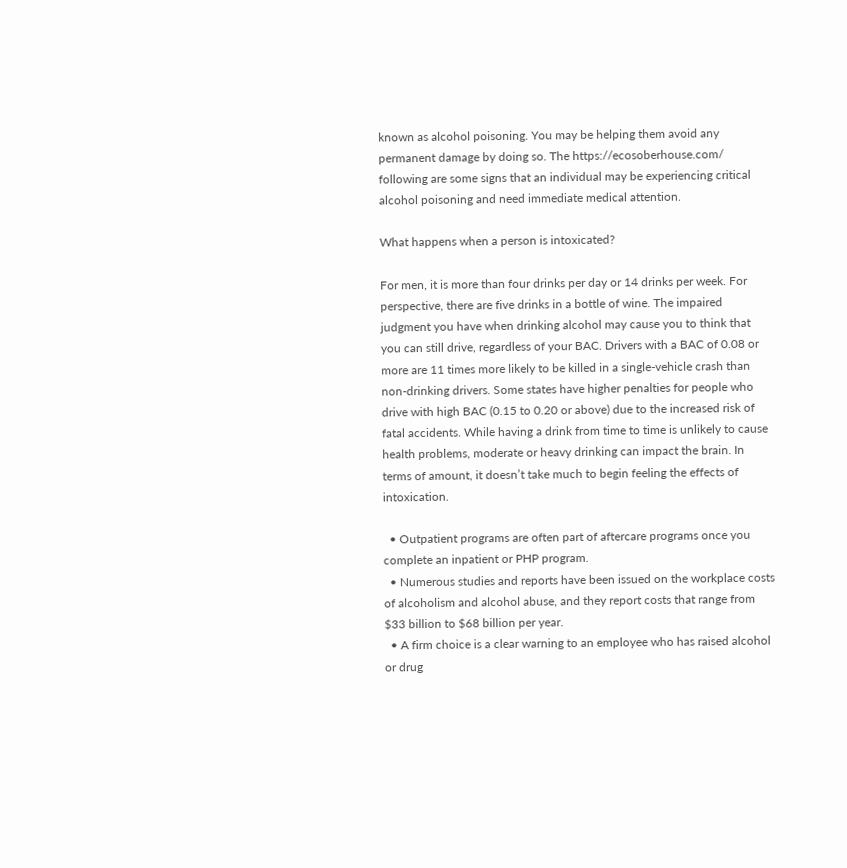known as alcohol poisoning. You may be helping them avoid any permanent damage by doing so. The https://ecosoberhouse.com/ following are some signs that an individual may be experiencing critical alcohol poisoning and need immediate medical attention.

What happens when a person is intoxicated?

For men, it is more than four drinks per day or 14 drinks per week. For perspective, there are five drinks in a bottle of wine. The impaired judgment you have when drinking alcohol may cause you to think that you can still drive, regardless of your BAC. Drivers with a BAC of 0.08 or more are 11 times more likely to be killed in a single-vehicle crash than non-drinking drivers. Some states have higher penalties for people who drive with high BAC (0.15 to 0.20 or above) due to the increased risk of fatal accidents. While having a drink from time to time is unlikely to cause health problems, moderate or heavy drinking can impact the brain. In terms of amount, it doesn’t take much to begin feeling the effects of intoxication.

  • Outpatient programs are often part of aftercare programs once you complete an inpatient or PHP program.
  • Numerous studies and reports have been issued on the workplace costs of alcoholism and alcohol abuse, and they report costs that range from $33 billion to $68 billion per year.
  • A firm choice is a clear warning to an employee who has raised alcohol or drug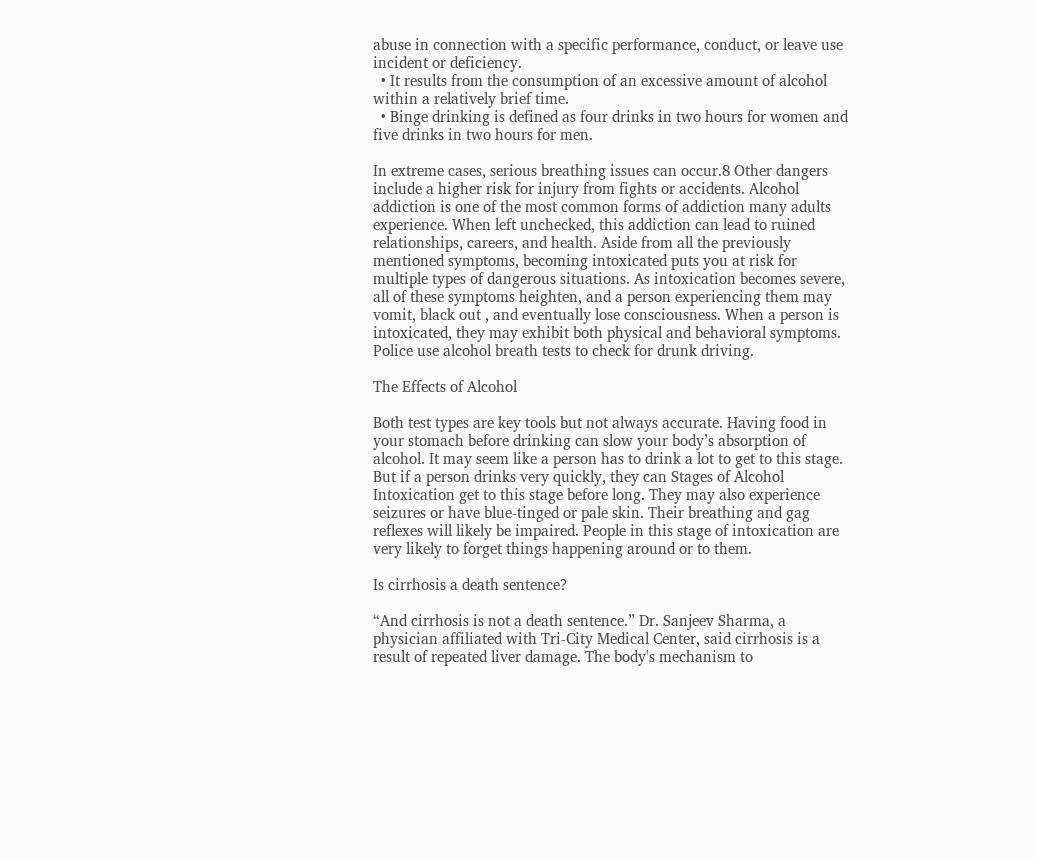abuse in connection with a specific performance, conduct, or leave use incident or deficiency.
  • It results from the consumption of an excessive amount of alcohol within a relatively brief time.
  • Binge drinking is defined as four drinks in two hours for women and five drinks in two hours for men.

In extreme cases, serious breathing issues can occur.8 Other dangers include a higher risk for injury from fights or accidents. Alcohol addiction is one of the most common forms of addiction many adults experience. When left unchecked, this addiction can lead to ruined relationships, careers, and health. Aside from all the previously mentioned symptoms, becoming intoxicated puts you at risk for multiple types of dangerous situations. As intoxication becomes severe, all of these symptoms heighten, and a person experiencing them may vomit, black out , and eventually lose consciousness. When a person is intoxicated, they may exhibit both physical and behavioral symptoms. Police use alcohol breath tests to check for drunk driving.

The Effects of Alcohol

Both test types are key tools but not always accurate. Having food in your stomach before drinking can slow your body’s absorption of alcohol. It may seem like a person has to drink a lot to get to this stage. But if a person drinks very quickly, they can Stages of Alcohol Intoxication get to this stage before long. They may also experience seizures or have blue-tinged or pale skin. Their breathing and gag reflexes will likely be impaired. People in this stage of intoxication are very likely to forget things happening around or to them.

Is cirrhosis a death sentence?

“And cirrhosis is not a death sentence.” Dr. Sanjeev Sharma, a physician affiliated with Tri-City Medical Center, said cirrhosis is a result of repeated liver damage. The body's mechanism to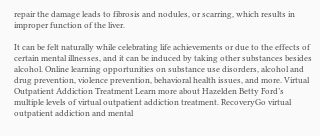repair the damage leads to fibrosis and nodules, or scarring, which results in improper function of the liver.

It can be felt naturally while celebrating life achievements or due to the effects of certain mental illnesses, and it can be induced by taking other substances besides alcohol. Online learning opportunities on substance use disorders, alcohol and drug prevention, violence prevention, behavioral health issues, and more. Virtual Outpatient Addiction Treatment Learn more about Hazelden Betty Ford’s multiple levels of virtual outpatient addiction treatment. RecoveryGo virtual outpatient addiction and mental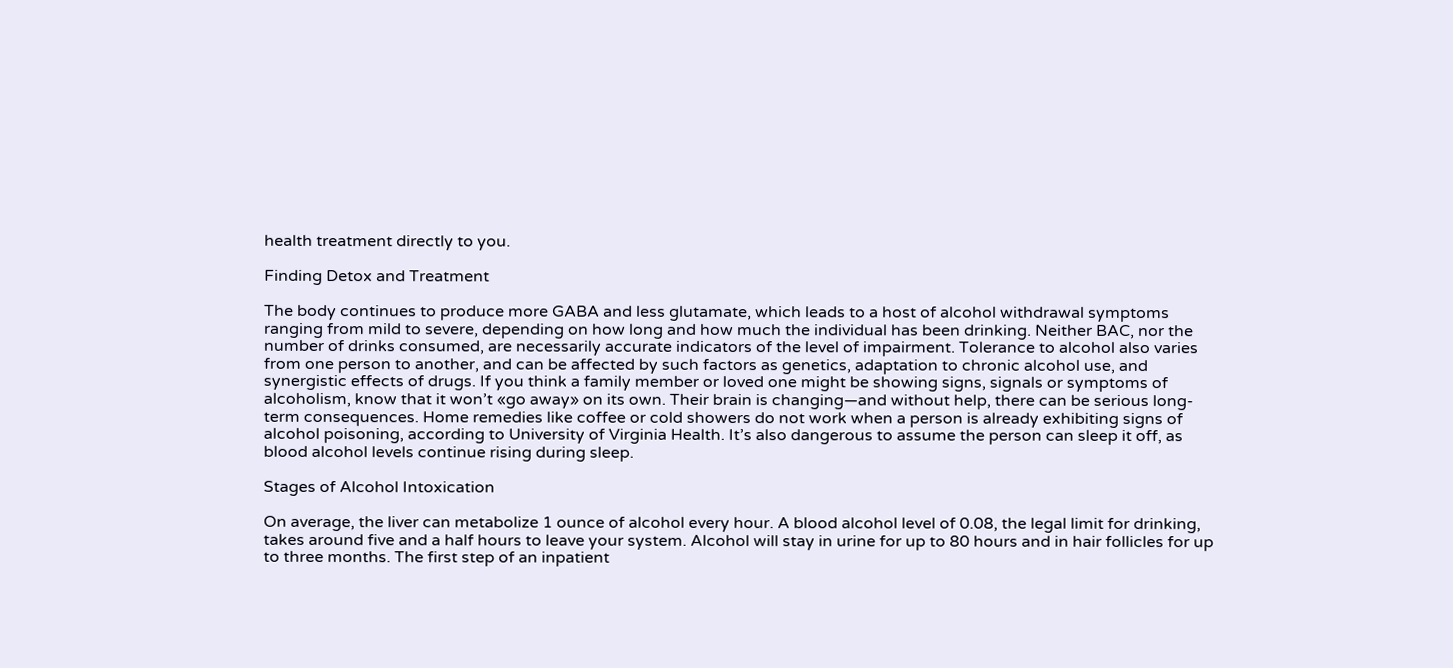health treatment directly to you.

Finding Detox and Treatment

The body continues to produce more GABA and less glutamate, which leads to a host of alcohol withdrawal symptoms ranging from mild to severe, depending on how long and how much the individual has been drinking. Neither BAC, nor the number of drinks consumed, are necessarily accurate indicators of the level of impairment. Tolerance to alcohol also varies from one person to another, and can be affected by such factors as genetics, adaptation to chronic alcohol use, and synergistic effects of drugs. If you think a family member or loved one might be showing signs, signals or symptoms of alcoholism, know that it won’t «go away» on its own. Their brain is changing—and without help, there can be serious long-term consequences. Home remedies like coffee or cold showers do not work when a person is already exhibiting signs of alcohol poisoning, according to University of Virginia Health. It’s also dangerous to assume the person can sleep it off, as blood alcohol levels continue rising during sleep.

Stages of Alcohol Intoxication

On average, the liver can metabolize 1 ounce of alcohol every hour. A blood alcohol level of 0.08, the legal limit for drinking, takes around five and a half hours to leave your system. Alcohol will stay in urine for up to 80 hours and in hair follicles for up to three months. The first step of an inpatient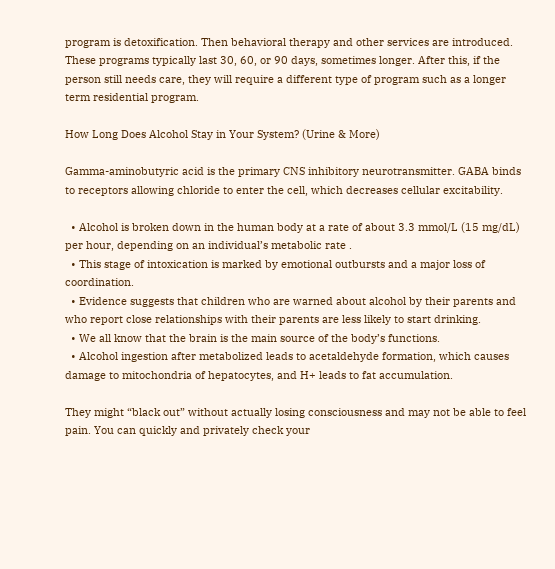program is detoxification. Then behavioral therapy and other services are introduced. These programs typically last 30, 60, or 90 days, sometimes longer. After this, if the person still needs care, they will require a different type of program such as a longer term residential program.

How Long Does Alcohol Stay in Your System? (Urine & More)

Gamma-aminobutyric acid is the primary CNS inhibitory neurotransmitter. GABA binds to receptors allowing chloride to enter the cell, which decreases cellular excitability.

  • Alcohol is broken down in the human body at a rate of about 3.3 mmol/L (15 mg/dL) per hour, depending on an individual’s metabolic rate .
  • This stage of intoxication is marked by emotional outbursts and a major loss of coordination.
  • Evidence suggests that children who are warned about alcohol by their parents and who report close relationships with their parents are less likely to start drinking.
  • We all know that the brain is the main source of the body’s functions.
  • Alcohol ingestion after metabolized leads to acetaldehyde formation, which causes damage to mitochondria of hepatocytes, and H+ leads to fat accumulation.

They might “black out” without actually losing consciousness and may not be able to feel pain. You can quickly and privately check your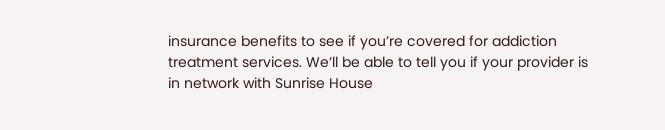insurance benefits to see if you’re covered for addiction treatment services. We’ll be able to tell you if your provider is in network with Sunrise House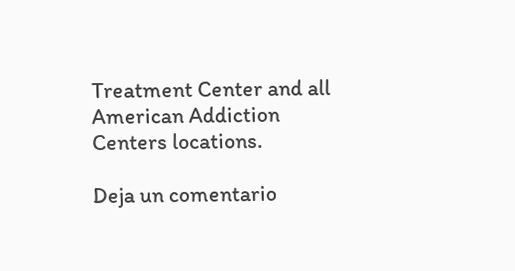Treatment Center and all American Addiction Centers locations.

Deja un comentario